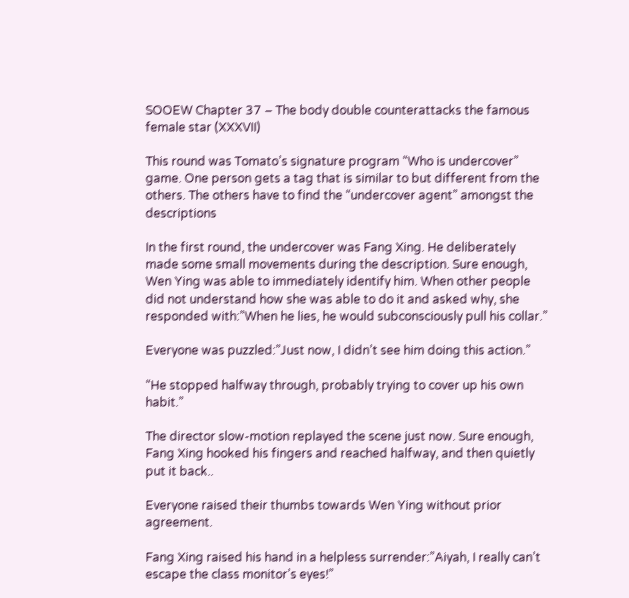SOOEW Chapter 37 – The body double counterattacks the famous female star (XXXVII)

This round was Tomato’s signature program “Who is undercover” game. One person gets a tag that is similar to but different from the others. The others have to find the “undercover agent” amongst the descriptions

In the first round, the undercover was Fang Xing. He deliberately made some small movements during the description. Sure enough, Wen Ying was able to immediately identify him. When other people did not understand how she was able to do it and asked why, she responded with:”When he lies, he would subconsciously pull his collar.”

Everyone was puzzled:”Just now, I didn’t see him doing this action.”

“He stopped halfway through, probably trying to cover up his own habit.”

The director slow-motion replayed the scene just now. Sure enough, Fang Xing hooked his fingers and reached halfway, and then quietly put it back..

Everyone raised their thumbs towards Wen Ying without prior agreement.

Fang Xing raised his hand in a helpless surrender:”Aiyah, I really can’t escape the class monitor’s eyes!”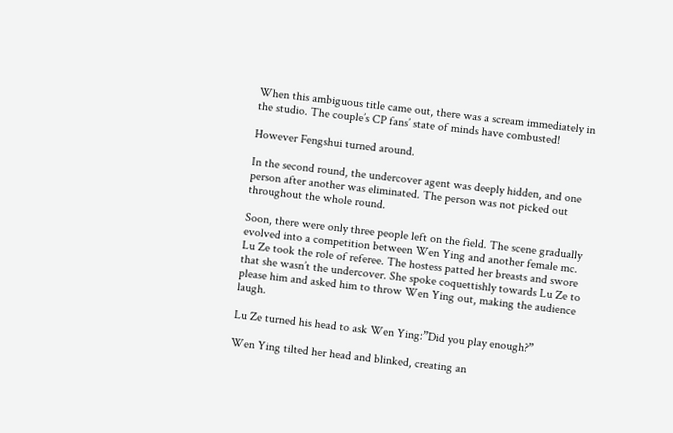When this ambiguous title came out, there was a scream immediately in the studio. The couple’s CP fans’ state of minds have combusted!

However Fengshui turned around.

In the second round, the undercover agent was deeply hidden, and one person after another was eliminated. The person was not picked out throughout the whole round.

Soon, there were only three people left on the field. The scene gradually evolved into a competition between Wen Ying and another female mc. Lu Ze took the role of referee. The hostess patted her breasts and swore that she wasn’t the undercover. She spoke coquettishly towards Lu Ze to please him and asked him to throw Wen Ying out, making the audience laugh.

Lu Ze turned his head to ask Wen Ying:”Did you play enough?”

Wen Ying tilted her head and blinked, creating an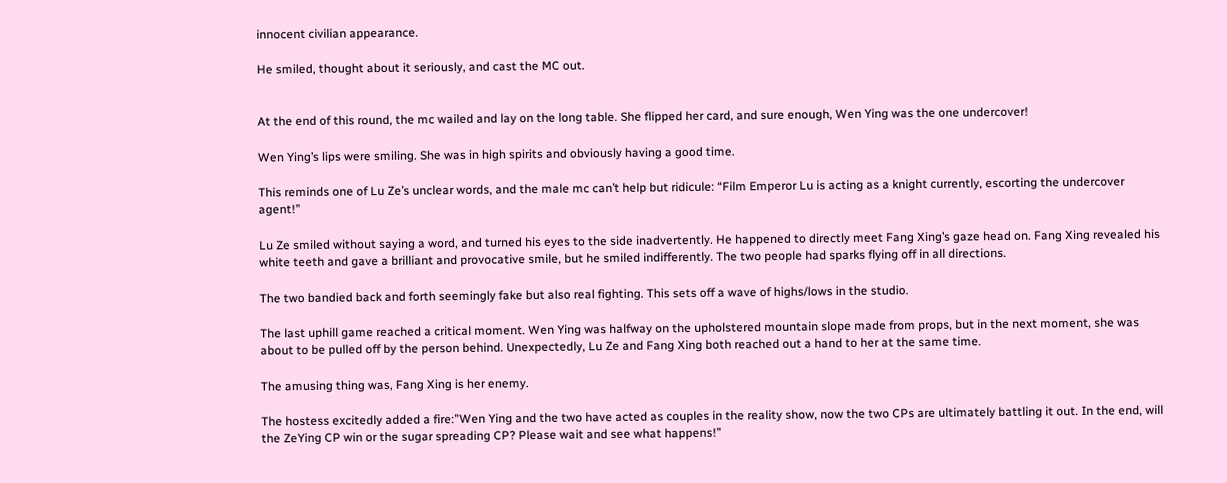innocent civilian appearance.

He smiled, thought about it seriously, and cast the MC out.


At the end of this round, the mc wailed and lay on the long table. She flipped her card, and sure enough, Wen Ying was the one undercover!

Wen Ying’s lips were smiling. She was in high spirits and obviously having a good time.

This reminds one of Lu Ze’s unclear words, and the male mc can’t help but ridicule: “Film Emperor Lu is acting as a knight currently, escorting the undercover agent!”

Lu Ze smiled without saying a word, and turned his eyes to the side inadvertently. He happened to directly meet Fang Xing’s gaze head on. Fang Xing revealed his white teeth and gave a brilliant and provocative smile, but he smiled indifferently. The two people had sparks flying off in all directions.

The two bandied back and forth seemingly fake but also real fighting. This sets off a wave of highs/lows in the studio.

The last uphill game reached a critical moment. Wen Ying was halfway on the upholstered mountain slope made from props, but in the next moment, she was about to be pulled off by the person behind. Unexpectedly, Lu Ze and Fang Xing both reached out a hand to her at the same time.

The amusing thing was, Fang Xing is her enemy.

The hostess excitedly added a fire:”Wen Ying and the two have acted as couples in the reality show, now the two CPs are ultimately battling it out. In the end, will the ZeYing CP win or the sugar spreading CP? Please wait and see what happens!”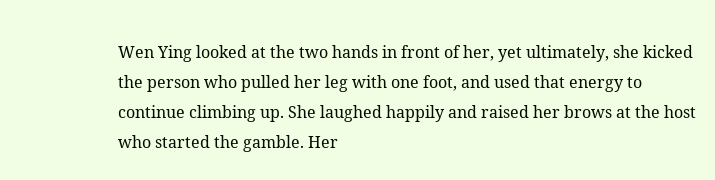Wen Ying looked at the two hands in front of her, yet ultimately, she kicked the person who pulled her leg with one foot, and used that energy to continue climbing up. She laughed happily and raised her brows at the host who started the gamble. Her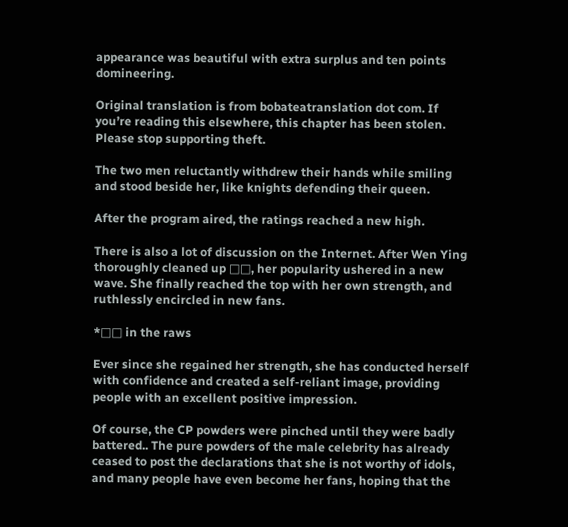appearance was beautiful with extra surplus and ten points domineering.

Original translation is from bobateatranslation dot com. If you’re reading this elsewhere, this chapter has been stolen. Please stop supporting theft.

The two men reluctantly withdrew their hands while smiling and stood beside her, like knights defending their queen.

After the program aired, the ratings reached a new high.

There is also a lot of discussion on the Internet. After Wen Ying thoroughly cleaned up □□, her popularity ushered in a new wave. She finally reached the top with her own strength, and ruthlessly encircled in new fans.

*□□ in the raws

Ever since she regained her strength, she has conducted herself with confidence and created a self-reliant image, providing people with an excellent positive impression.

Of course, the CP powders were pinched until they were badly battered.. The pure powders of the male celebrity has already ceased to post the declarations that she is not worthy of idols, and many people have even become her fans, hoping that the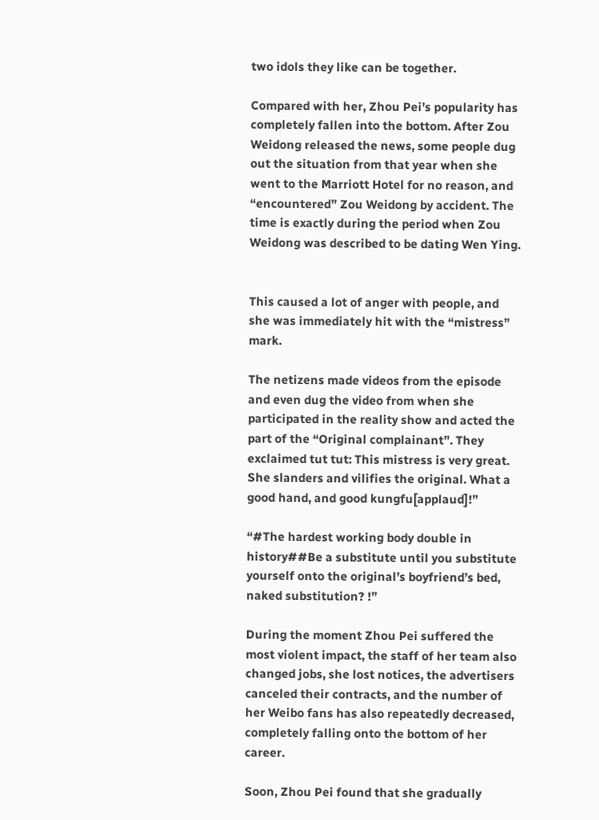two idols they like can be together.

Compared with her, Zhou Pei’s popularity has completely fallen into the bottom. After Zou Weidong released the news, some people dug out the situation from that year when she went to the Marriott Hotel for no reason, and “encountered” Zou Weidong by accident. The time is exactly during the period when Zou Weidong was described to be dating Wen Ying.


This caused a lot of anger with people, and she was immediately hit with the “mistress” mark.

The netizens made videos from the episode and even dug the video from when she participated in the reality show and acted the part of the “Original complainant”. They exclaimed tut tut: This mistress is very great. She slanders and vilifies the original. What a good hand, and good kungfu[applaud]!”

“#The hardest working body double in history##Be a substitute until you substitute yourself onto the original’s boyfriend’s bed, naked substitution? !”

During the moment Zhou Pei suffered the most violent impact, the staff of her team also changed jobs, she lost notices, the advertisers canceled their contracts, and the number of her Weibo fans has also repeatedly decreased, completely falling onto the bottom of her career.

Soon, Zhou Pei found that she gradually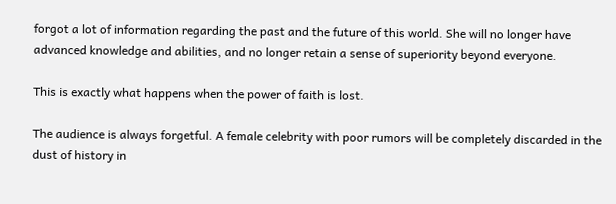forgot a lot of information regarding the past and the future of this world. She will no longer have advanced knowledge and abilities, and no longer retain a sense of superiority beyond everyone.

This is exactly what happens when the power of faith is lost.

The audience is always forgetful. A female celebrity with poor rumors will be completely discarded in the dust of history in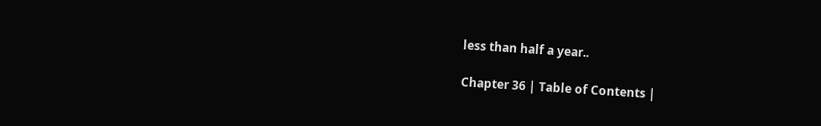less than half a year..

Chapter 36 | Table of Contents |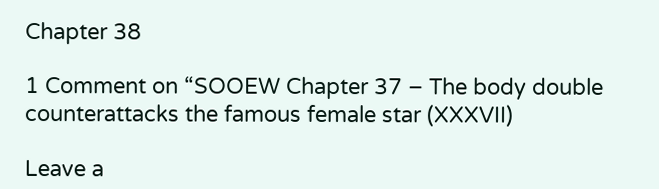Chapter 38

1 Comment on “SOOEW Chapter 37 – The body double counterattacks the famous female star (XXXVII)

Leave a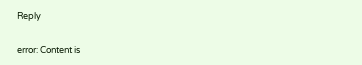Reply

error: Content is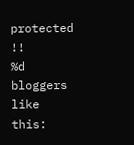protected !!
%d bloggers like this: